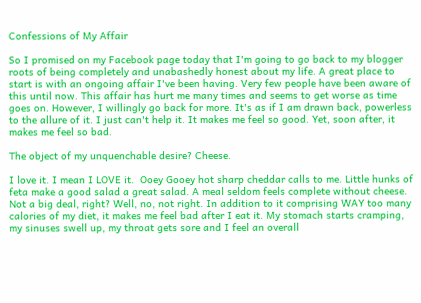Confessions of My Affair

So I promised on my Facebook page today that I'm going to go back to my blogger roots of being completely and unabashedly honest about my life. A great place to start is with an ongoing affair I've been having. Very few people have been aware of this until now. This affair has hurt me many times and seems to get worse as time goes on. However, I willingly go back for more. It's as if I am drawn back, powerless to the allure of it. I just can't help it. It makes me feel so good. Yet, soon after, it makes me feel so bad.

The object of my unquenchable desire? Cheese.

I love it. I mean I LOVE it.  Ooey Gooey hot sharp cheddar calls to me. Little hunks of feta make a good salad a great salad. A meal seldom feels complete without cheese. Not a big deal, right? Well, no, not right. In addition to it comprising WAY too many calories of my diet, it makes me feel bad after I eat it. My stomach starts cramping, my sinuses swell up, my throat gets sore and I feel an overall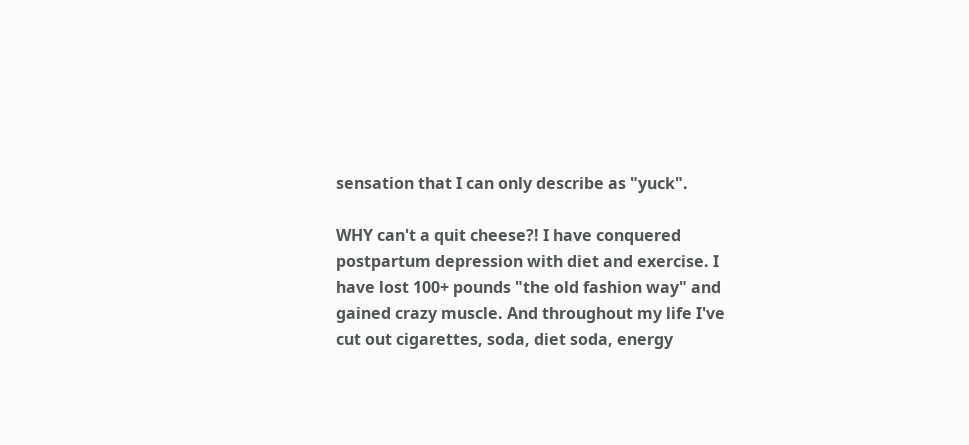sensation that I can only describe as "yuck".

WHY can't a quit cheese?! I have conquered postpartum depression with diet and exercise. I have lost 100+ pounds "the old fashion way" and gained crazy muscle. And throughout my life I've cut out cigarettes, soda, diet soda, energy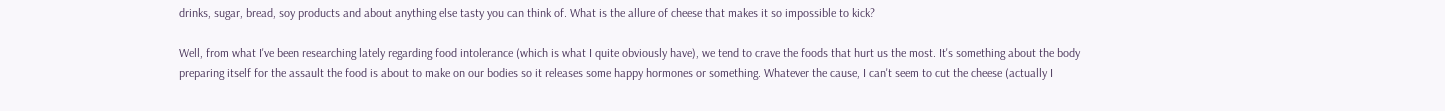drinks, sugar, bread, soy products and about anything else tasty you can think of. What is the allure of cheese that makes it so impossible to kick?

Well, from what I've been researching lately regarding food intolerance (which is what I quite obviously have), we tend to crave the foods that hurt us the most. It's something about the body preparing itself for the assault the food is about to make on our bodies so it releases some happy hormones or something. Whatever the cause, I can't seem to cut the cheese (actually I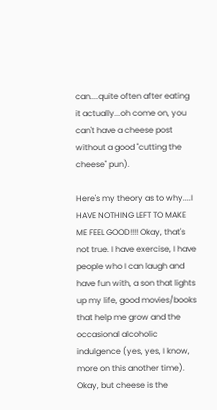can....quite often after eating it actually...oh come on, you can't have a cheese post without a good "cutting the cheese" pun).

Here's my theory as to why....I HAVE NOTHING LEFT TO MAKE ME FEEL GOOD!!!! Okay, that's not true. I have exercise, I have people who I can laugh and have fun with, a son that lights up my life, good movies/books that help me grow and the occasional alcoholic indulgence (yes, yes, I know, more on this another time). Okay, but cheese is the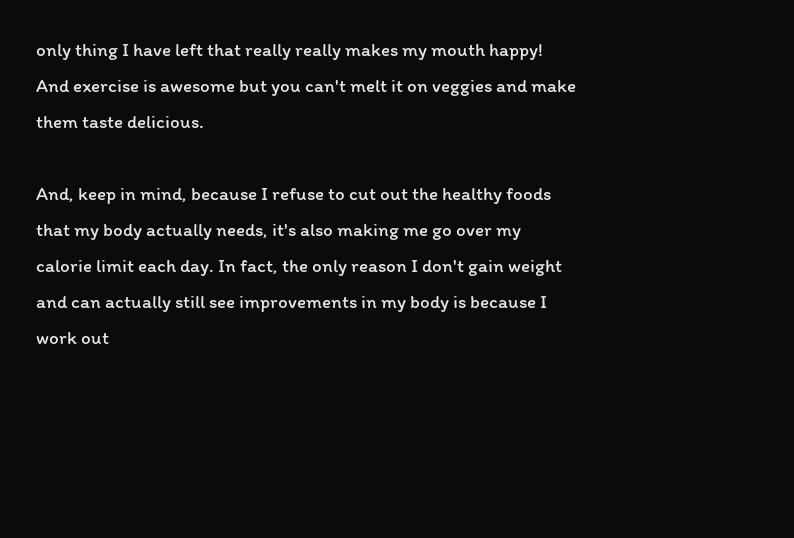only thing I have left that really really makes my mouth happy! And exercise is awesome but you can't melt it on veggies and make them taste delicious.

And, keep in mind, because I refuse to cut out the healthy foods that my body actually needs, it's also making me go over my calorie limit each day. In fact, the only reason I don't gain weight and can actually still see improvements in my body is because I work out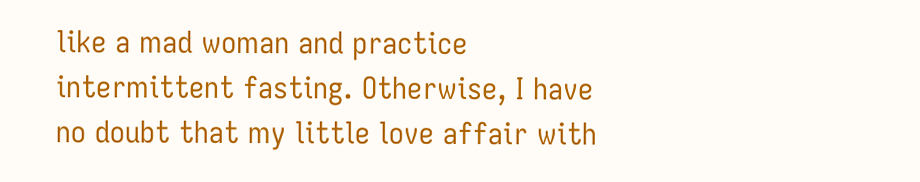like a mad woman and practice intermittent fasting. Otherwise, I have no doubt that my little love affair with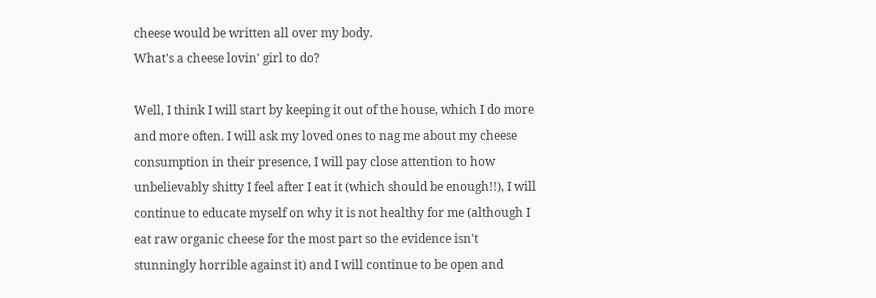cheese would be written all over my body.
What's a cheese lovin' girl to do?

Well, I think I will start by keeping it out of the house, which I do more and more often. I will ask my loved ones to nag me about my cheese consumption in their presence, I will pay close attention to how unbelievably shitty I feel after I eat it (which should be enough!!), I will continue to educate myself on why it is not healthy for me (although I eat raw organic cheese for the most part so the evidence isn't stunningly horrible against it) and I will continue to be open and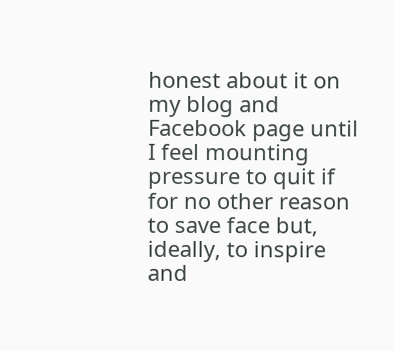honest about it on my blog and Facebook page until I feel mounting pressure to quit if for no other reason to save face but, ideally, to inspire and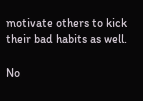motivate others to kick their bad habits as well.

No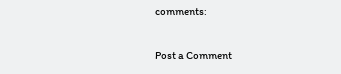comments:

Post a Comment